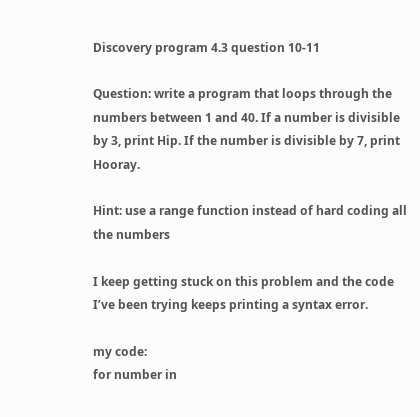Discovery program 4.3 question 10-11

Question: write a program that loops through the numbers between 1 and 40. If a number is divisible by 3, print Hip. If the number is divisible by 7, print Hooray.

Hint: use a range function instead of hard coding all the numbers

I keep getting stuck on this problem and the code I’ve been trying keeps printing a syntax error.

my code:
for number in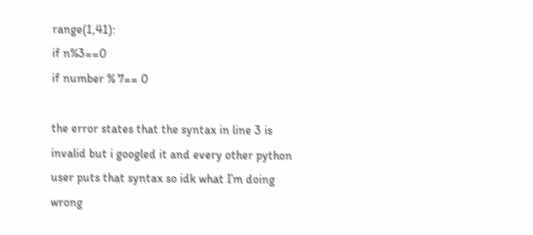range(1,41):
if n%3==0
if number % 7== 0

the error states that the syntax in line 3 is invalid but i googled it and every other python user puts that syntax so idk what I’m doing wrong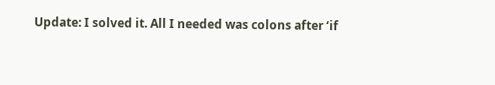Update: I solved it. All I needed was colons after ‘if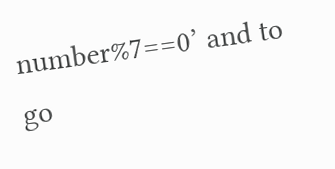number%7==0’ and to go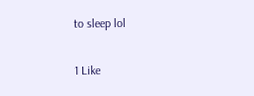to sleep lol

1 Like